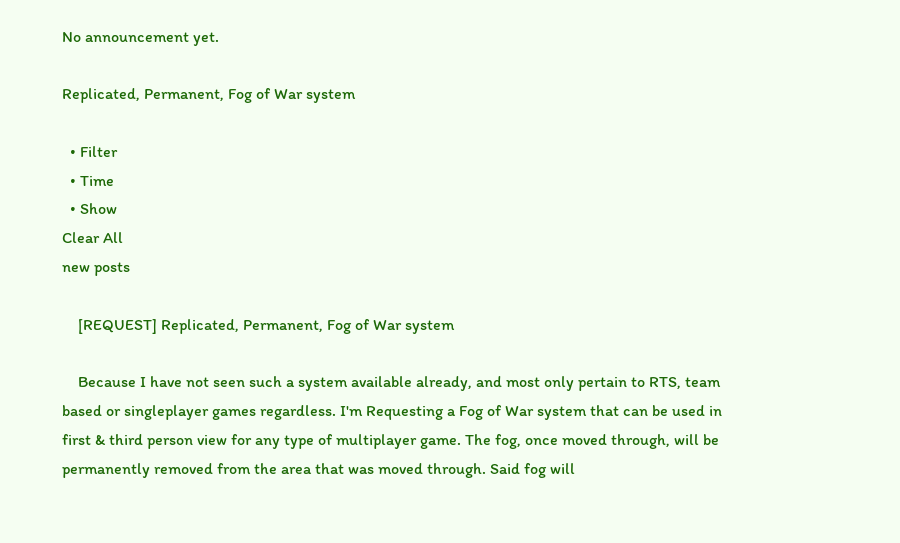No announcement yet.

Replicated, Permanent, Fog of War system

  • Filter
  • Time
  • Show
Clear All
new posts

    [REQUEST] Replicated, Permanent, Fog of War system

    Because I have not seen such a system available already, and most only pertain to RTS, team based or singleplayer games regardless. I'm Requesting a Fog of War system that can be used in first & third person view for any type of multiplayer game. The fog, once moved through, will be permanently removed from the area that was moved through. Said fog will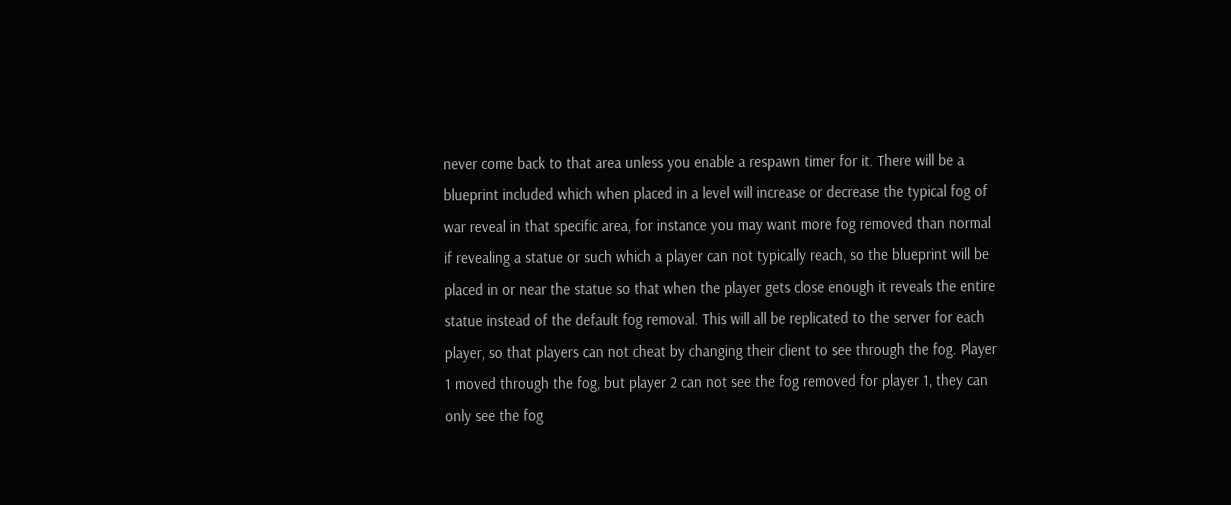never come back to that area unless you enable a respawn timer for it. There will be a blueprint included which when placed in a level will increase or decrease the typical fog of war reveal in that specific area, for instance you may want more fog removed than normal if revealing a statue or such which a player can not typically reach, so the blueprint will be placed in or near the statue so that when the player gets close enough it reveals the entire statue instead of the default fog removal. This will all be replicated to the server for each player, so that players can not cheat by changing their client to see through the fog. Player 1 moved through the fog, but player 2 can not see the fog removed for player 1, they can only see the fog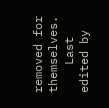removed for themselves.
    Last edited by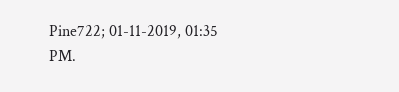Pine722; 01-11-2019, 01:35 PM.